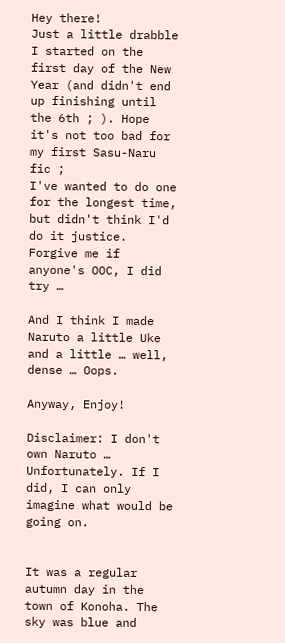Hey there!
Just a little drabble I started on the first day of the New Year (and didn't end up finishing until the 6th ; ). Hope it's not too bad for my first Sasu-Naru fic ;
I've wanted to do one for the longest time, but didn't think I'd do it justice. Forgive me if anyone's OOC, I did try …

And I think I made Naruto a little Uke and a little … well, dense … Oops.

Anyway, Enjoy!

Disclaimer: I don't own Naruto … Unfortunately. If I did, I can only imagine what would be going on.


It was a regular autumn day in the town of Konoha. The sky was blue and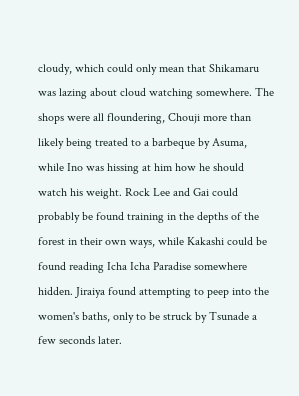cloudy, which could only mean that Shikamaru was lazing about cloud watching somewhere. The shops were all floundering, Chouji more than likely being treated to a barbeque by Asuma, while Ino was hissing at him how he should watch his weight. Rock Lee and Gai could probably be found training in the depths of the forest in their own ways, while Kakashi could be found reading Icha Icha Paradise somewhere hidden. Jiraiya found attempting to peep into the women's baths, only to be struck by Tsunade a few seconds later.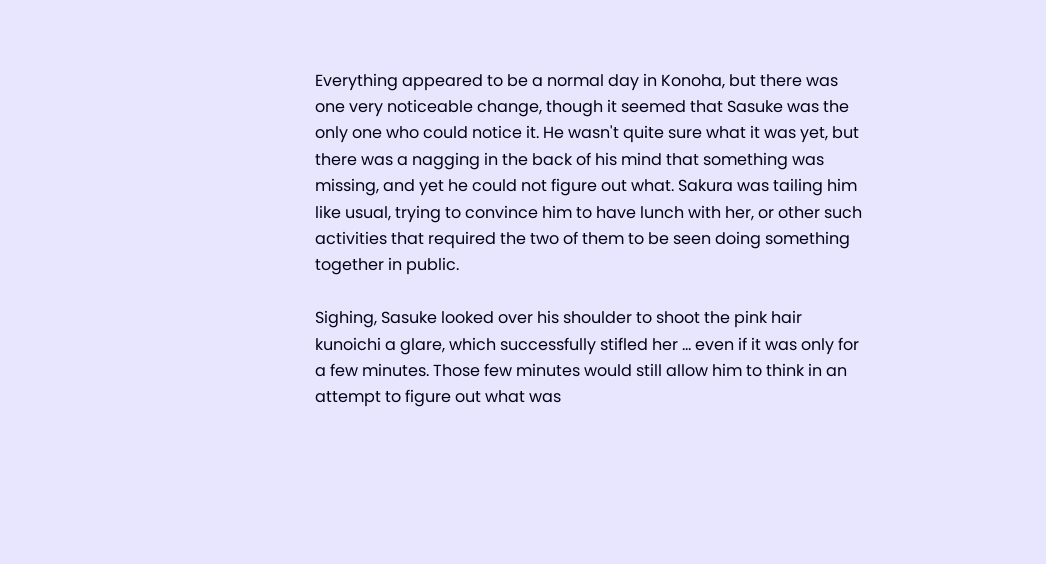Everything appeared to be a normal day in Konoha, but there was one very noticeable change, though it seemed that Sasuke was the only one who could notice it. He wasn't quite sure what it was yet, but there was a nagging in the back of his mind that something was missing, and yet he could not figure out what. Sakura was tailing him like usual, trying to convince him to have lunch with her, or other such activities that required the two of them to be seen doing something together in public.

Sighing, Sasuke looked over his shoulder to shoot the pink hair kunoichi a glare, which successfully stifled her … even if it was only for a few minutes. Those few minutes would still allow him to think in an attempt to figure out what was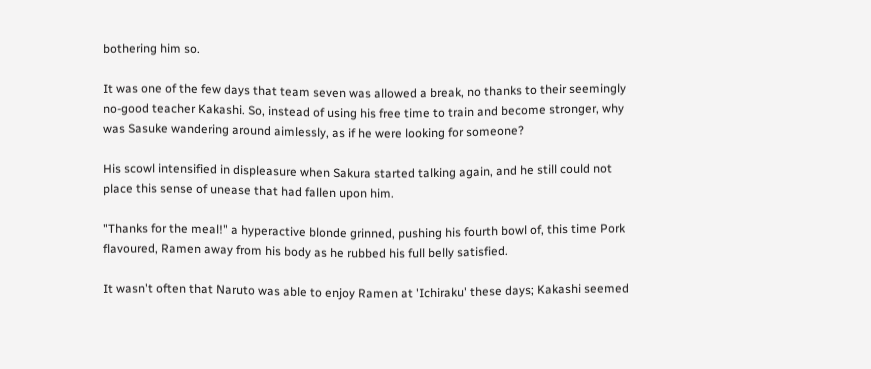bothering him so.

It was one of the few days that team seven was allowed a break, no thanks to their seemingly no-good teacher Kakashi. So, instead of using his free time to train and become stronger, why was Sasuke wandering around aimlessly, as if he were looking for someone?

His scowl intensified in displeasure when Sakura started talking again, and he still could not place this sense of unease that had fallen upon him.

"Thanks for the meal!" a hyperactive blonde grinned, pushing his fourth bowl of, this time Pork flavoured, Ramen away from his body as he rubbed his full belly satisfied.

It wasn't often that Naruto was able to enjoy Ramen at 'Ichiraku' these days; Kakashi seemed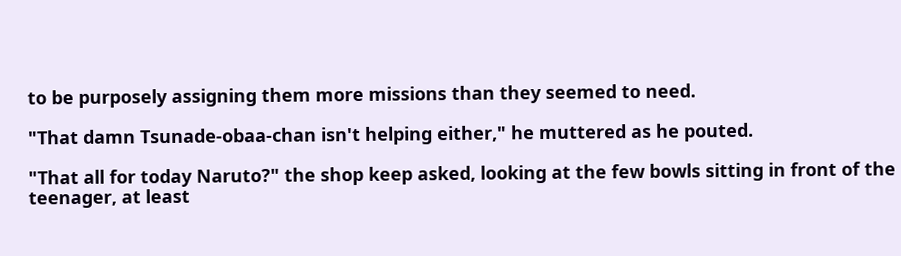to be purposely assigning them more missions than they seemed to need.

"That damn Tsunade-obaa-chan isn't helping either," he muttered as he pouted.

"That all for today Naruto?" the shop keep asked, looking at the few bowls sitting in front of the teenager, at least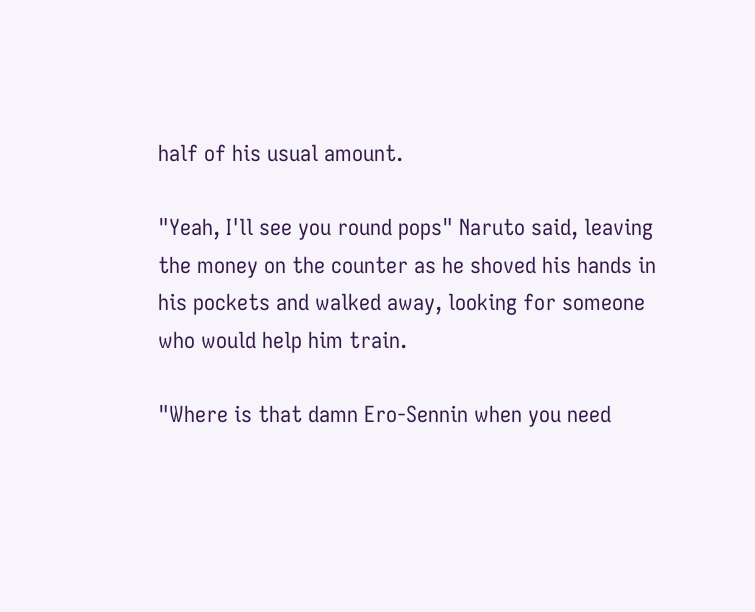half of his usual amount.

"Yeah, I'll see you round pops" Naruto said, leaving the money on the counter as he shoved his hands in his pockets and walked away, looking for someone who would help him train.

"Where is that damn Ero-Sennin when you need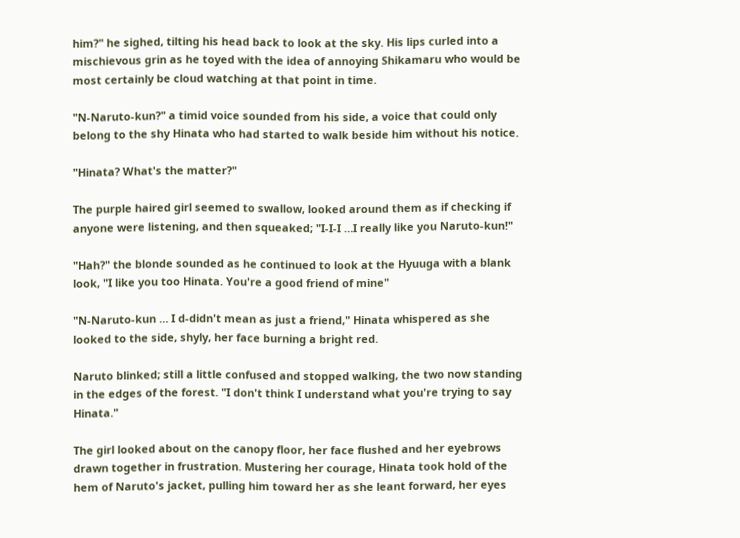him?" he sighed, tilting his head back to look at the sky. His lips curled into a mischievous grin as he toyed with the idea of annoying Shikamaru who would be most certainly be cloud watching at that point in time.

"N-Naruto-kun?" a timid voice sounded from his side, a voice that could only belong to the shy Hinata who had started to walk beside him without his notice.

"Hinata? What's the matter?"

The purple haired girl seemed to swallow, looked around them as if checking if anyone were listening, and then squeaked; "I-I-I …I really like you Naruto-kun!"

"Hah?" the blonde sounded as he continued to look at the Hyuuga with a blank look, "I like you too Hinata. You're a good friend of mine"

"N-Naruto-kun … I d-didn't mean as just a friend," Hinata whispered as she looked to the side, shyly, her face burning a bright red.

Naruto blinked; still a little confused and stopped walking, the two now standing in the edges of the forest. "I don't think I understand what you're trying to say Hinata."

The girl looked about on the canopy floor, her face flushed and her eyebrows drawn together in frustration. Mustering her courage, Hinata took hold of the hem of Naruto's jacket, pulling him toward her as she leant forward, her eyes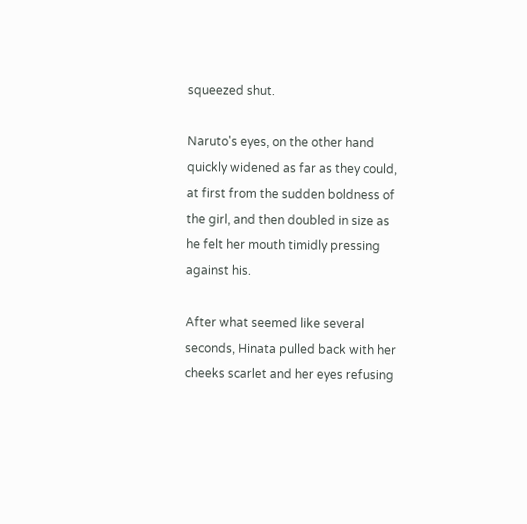squeezed shut.

Naruto's eyes, on the other hand quickly widened as far as they could, at first from the sudden boldness of the girl, and then doubled in size as he felt her mouth timidly pressing against his.

After what seemed like several seconds, Hinata pulled back with her cheeks scarlet and her eyes refusing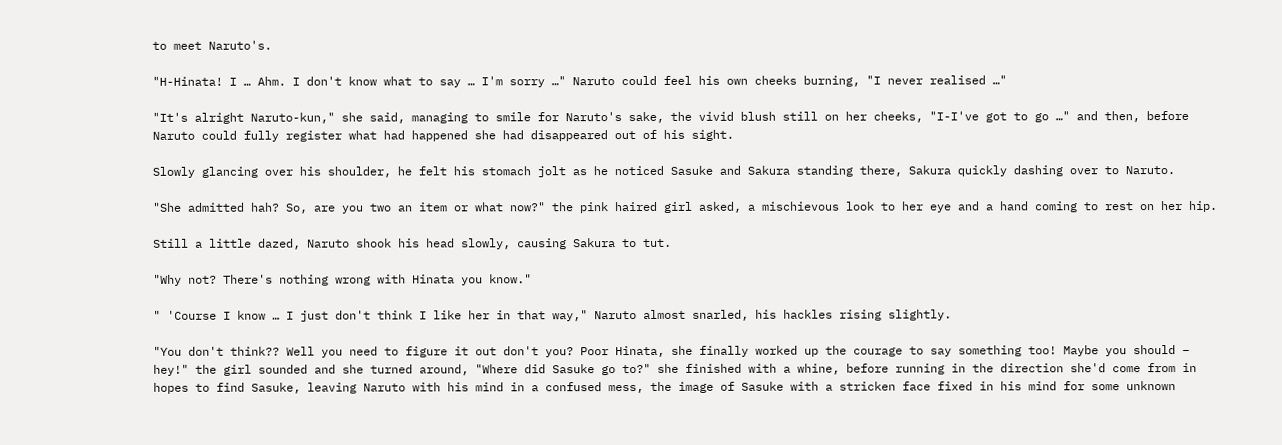to meet Naruto's.

"H-Hinata! I … Ahm. I don't know what to say … I'm sorry …" Naruto could feel his own cheeks burning, "I never realised …"

"It's alright Naruto-kun," she said, managing to smile for Naruto's sake, the vivid blush still on her cheeks, "I-I've got to go …" and then, before Naruto could fully register what had happened she had disappeared out of his sight.

Slowly glancing over his shoulder, he felt his stomach jolt as he noticed Sasuke and Sakura standing there, Sakura quickly dashing over to Naruto.

"She admitted hah? So, are you two an item or what now?" the pink haired girl asked, a mischievous look to her eye and a hand coming to rest on her hip.

Still a little dazed, Naruto shook his head slowly, causing Sakura to tut.

"Why not? There's nothing wrong with Hinata you know."

" 'Course I know … I just don't think I like her in that way," Naruto almost snarled, his hackles rising slightly.

"You don't think?? Well you need to figure it out don't you? Poor Hinata, she finally worked up the courage to say something too! Maybe you should – hey!" the girl sounded and she turned around, "Where did Sasuke go to?" she finished with a whine, before running in the direction she'd come from in hopes to find Sasuke, leaving Naruto with his mind in a confused mess, the image of Sasuke with a stricken face fixed in his mind for some unknown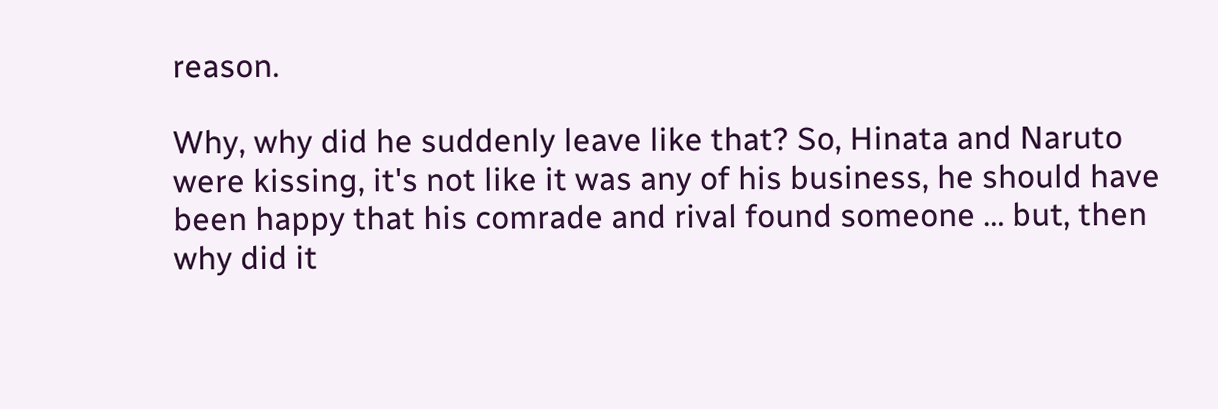reason.

Why, why did he suddenly leave like that? So, Hinata and Naruto were kissing, it's not like it was any of his business, he should have been happy that his comrade and rival found someone … but, then why did it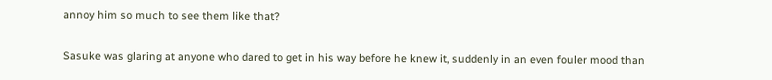annoy him so much to see them like that?

Sasuke was glaring at anyone who dared to get in his way before he knew it, suddenly in an even fouler mood than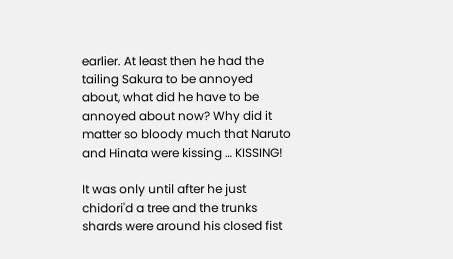earlier. At least then he had the tailing Sakura to be annoyed about, what did he have to be annoyed about now? Why did it matter so bloody much that Naruto and Hinata were kissing … KISSING!

It was only until after he just chidori'd a tree and the trunks shards were around his closed fist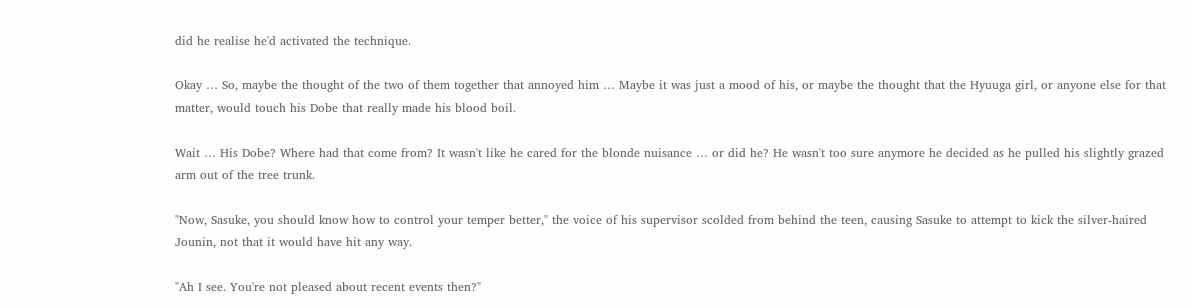did he realise he'd activated the technique.

Okay … So, maybe the thought of the two of them together that annoyed him … Maybe it was just a mood of his, or maybe the thought that the Hyuuga girl, or anyone else for that matter, would touch his Dobe that really made his blood boil.

Wait … His Dobe? Where had that come from? It wasn't like he cared for the blonde nuisance … or did he? He wasn't too sure anymore he decided as he pulled his slightly grazed arm out of the tree trunk.

"Now, Sasuke, you should know how to control your temper better," the voice of his supervisor scolded from behind the teen, causing Sasuke to attempt to kick the silver-haired Jounin, not that it would have hit any way.

"Ah I see. You're not pleased about recent events then?"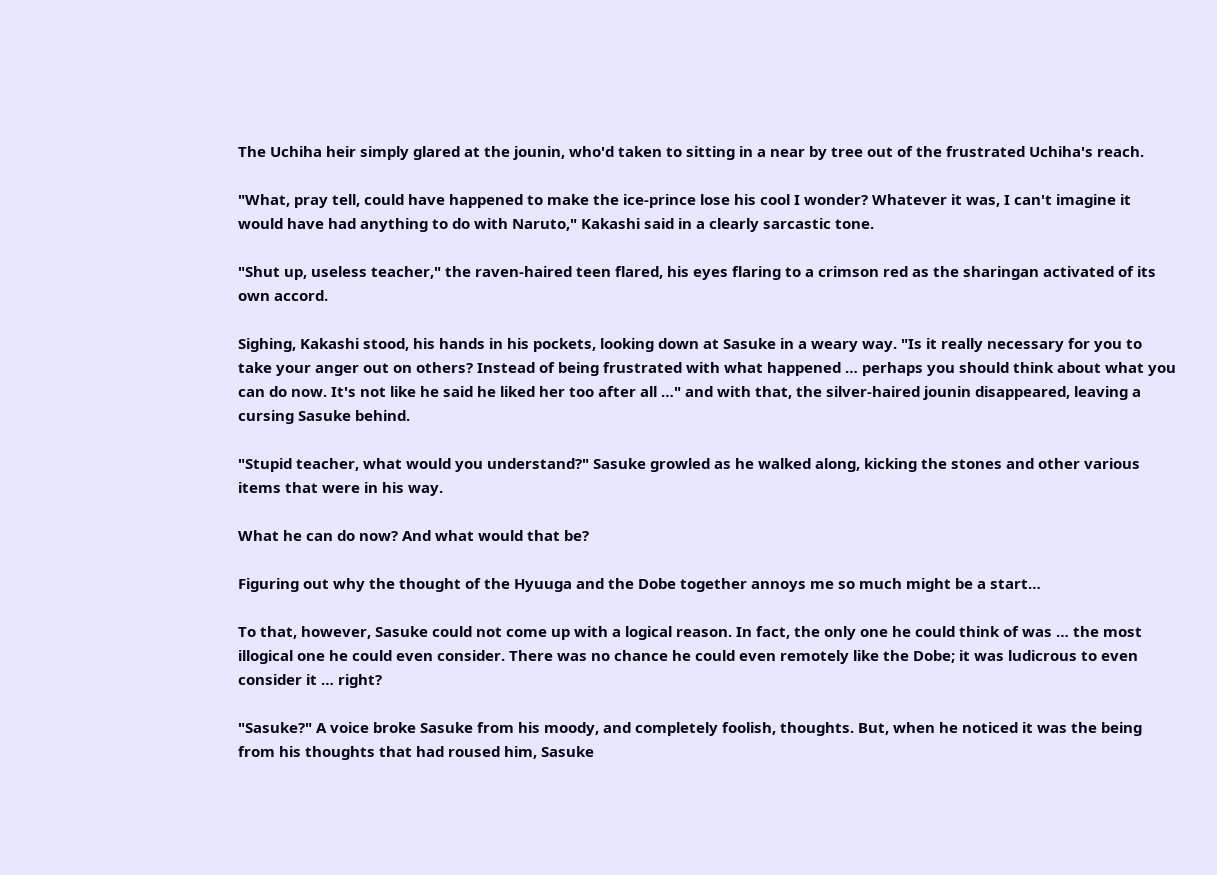The Uchiha heir simply glared at the jounin, who'd taken to sitting in a near by tree out of the frustrated Uchiha's reach.

"What, pray tell, could have happened to make the ice-prince lose his cool I wonder? Whatever it was, I can't imagine it would have had anything to do with Naruto," Kakashi said in a clearly sarcastic tone.

"Shut up, useless teacher," the raven-haired teen flared, his eyes flaring to a crimson red as the sharingan activated of its own accord.

Sighing, Kakashi stood, his hands in his pockets, looking down at Sasuke in a weary way. "Is it really necessary for you to take your anger out on others? Instead of being frustrated with what happened … perhaps you should think about what you can do now. It's not like he said he liked her too after all …" and with that, the silver-haired jounin disappeared, leaving a cursing Sasuke behind.

"Stupid teacher, what would you understand?" Sasuke growled as he walked along, kicking the stones and other various items that were in his way.

What he can do now? And what would that be?

Figuring out why the thought of the Hyuuga and the Dobe together annoys me so much might be a start…

To that, however, Sasuke could not come up with a logical reason. In fact, the only one he could think of was … the most illogical one he could even consider. There was no chance he could even remotely like the Dobe; it was ludicrous to even consider it … right?

"Sasuke?" A voice broke Sasuke from his moody, and completely foolish, thoughts. But, when he noticed it was the being from his thoughts that had roused him, Sasuke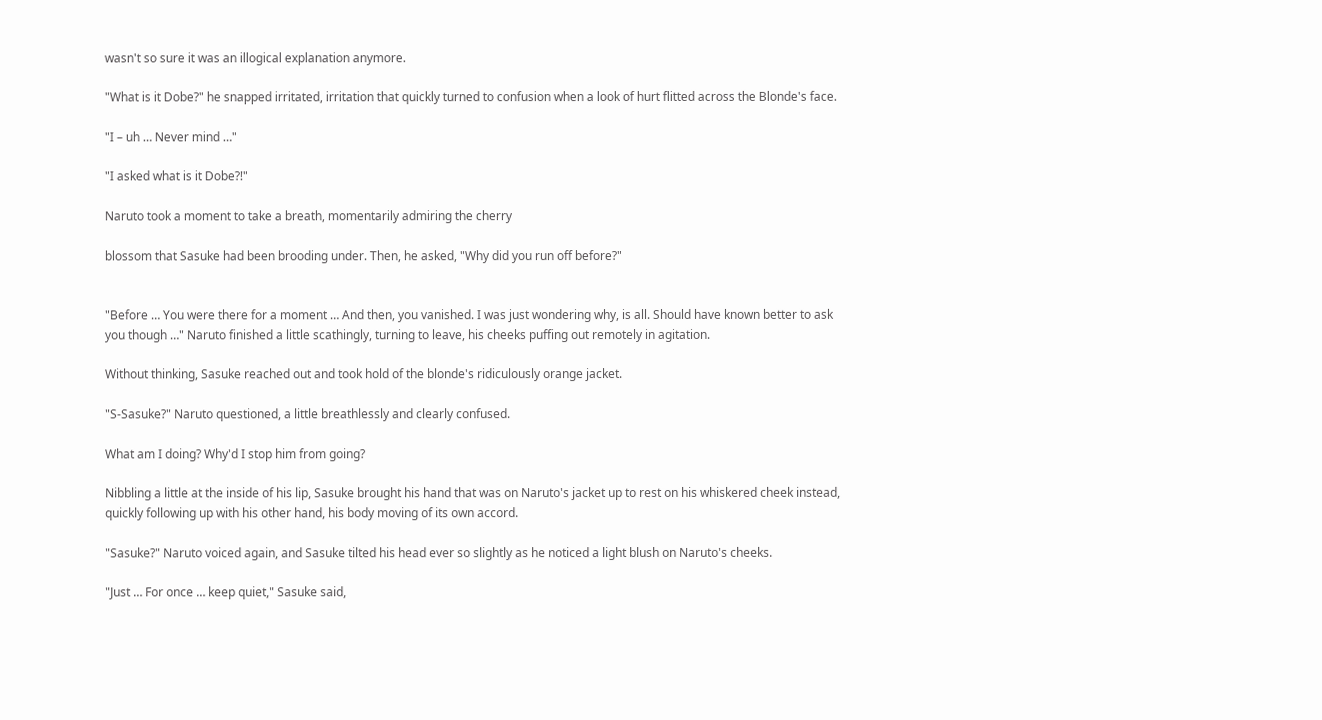wasn't so sure it was an illogical explanation anymore.

"What is it Dobe?" he snapped irritated, irritation that quickly turned to confusion when a look of hurt flitted across the Blonde's face.

"I – uh … Never mind …"

"I asked what is it Dobe?!"

Naruto took a moment to take a breath, momentarily admiring the cherry

blossom that Sasuke had been brooding under. Then, he asked, "Why did you run off before?"


"Before … You were there for a moment … And then, you vanished. I was just wondering why, is all. Should have known better to ask you though …" Naruto finished a little scathingly, turning to leave, his cheeks puffing out remotely in agitation.

Without thinking, Sasuke reached out and took hold of the blonde's ridiculously orange jacket.

"S-Sasuke?" Naruto questioned, a little breathlessly and clearly confused.

What am I doing? Why'd I stop him from going?

Nibbling a little at the inside of his lip, Sasuke brought his hand that was on Naruto's jacket up to rest on his whiskered cheek instead, quickly following up with his other hand, his body moving of its own accord.

"Sasuke?" Naruto voiced again, and Sasuke tilted his head ever so slightly as he noticed a light blush on Naruto's cheeks.

"Just … For once … keep quiet," Sasuke said,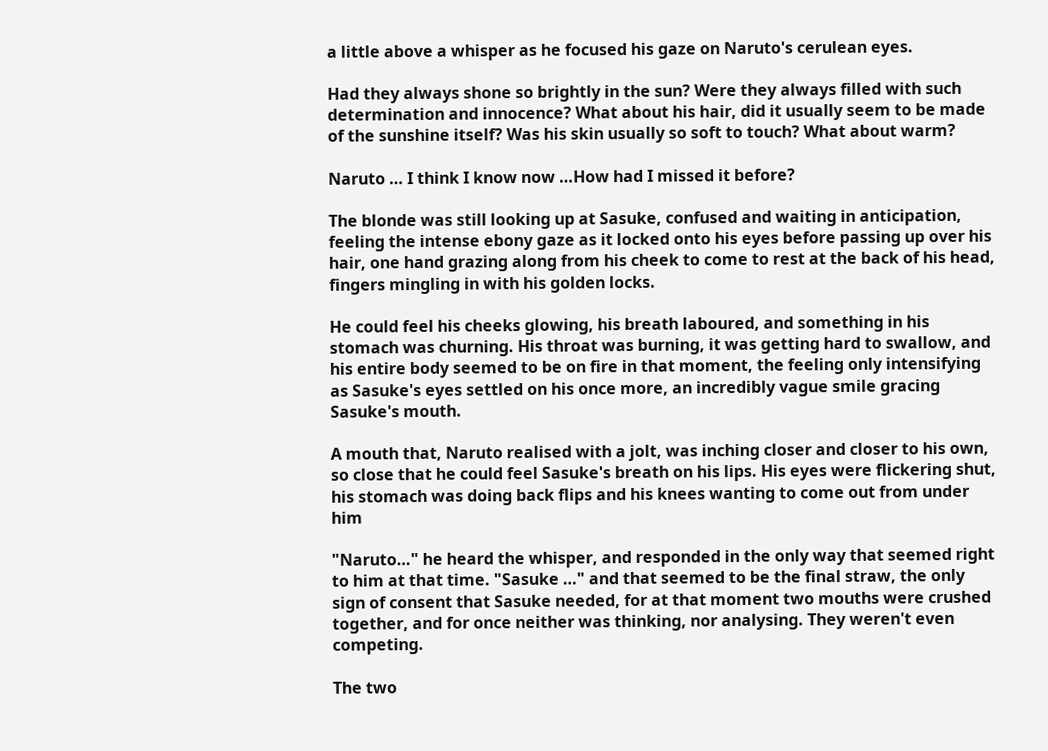a little above a whisper as he focused his gaze on Naruto's cerulean eyes.

Had they always shone so brightly in the sun? Were they always filled with such determination and innocence? What about his hair, did it usually seem to be made of the sunshine itself? Was his skin usually so soft to touch? What about warm?

Naruto … I think I know now …How had I missed it before?

The blonde was still looking up at Sasuke, confused and waiting in anticipation, feeling the intense ebony gaze as it locked onto his eyes before passing up over his hair, one hand grazing along from his cheek to come to rest at the back of his head, fingers mingling in with his golden locks.

He could feel his cheeks glowing, his breath laboured, and something in his stomach was churning. His throat was burning, it was getting hard to swallow, and his entire body seemed to be on fire in that moment, the feeling only intensifying as Sasuke's eyes settled on his once more, an incredibly vague smile gracing Sasuke's mouth.

A mouth that, Naruto realised with a jolt, was inching closer and closer to his own, so close that he could feel Sasuke's breath on his lips. His eyes were flickering shut, his stomach was doing back flips and his knees wanting to come out from under him

"Naruto…" he heard the whisper, and responded in the only way that seemed right to him at that time. "Sasuke …" and that seemed to be the final straw, the only sign of consent that Sasuke needed, for at that moment two mouths were crushed together, and for once neither was thinking, nor analysing. They weren't even competing.

The two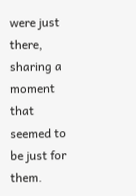were just there, sharing a moment that seemed to be just for them.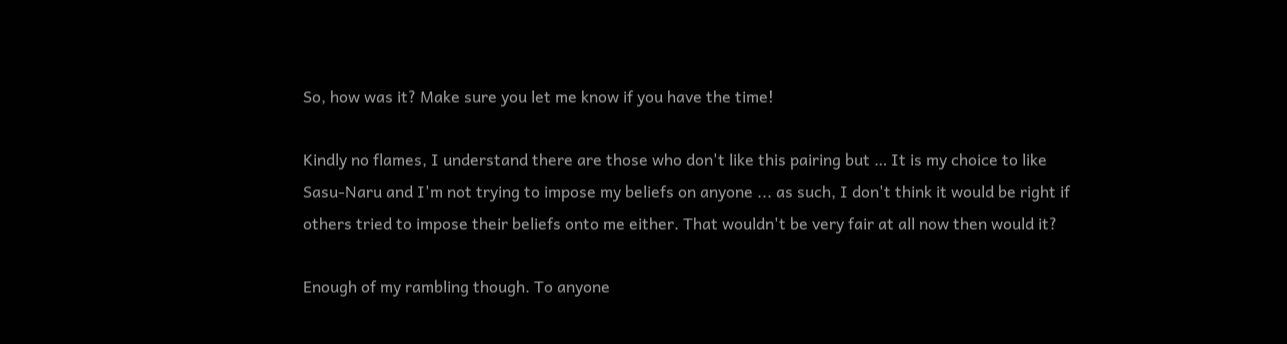So, how was it? Make sure you let me know if you have the time!

Kindly no flames, I understand there are those who don't like this pairing but … It is my choice to like Sasu-Naru and I'm not trying to impose my beliefs on anyone ... as such, I don't think it would be right if others tried to impose their beliefs onto me either. That wouldn't be very fair at all now then would it?

Enough of my rambling though. To anyone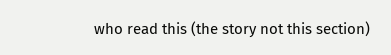who read this (the story not this section)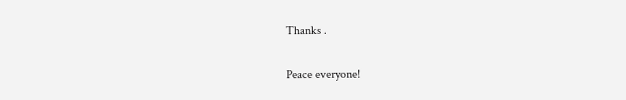Thanks .

Peace everyone!